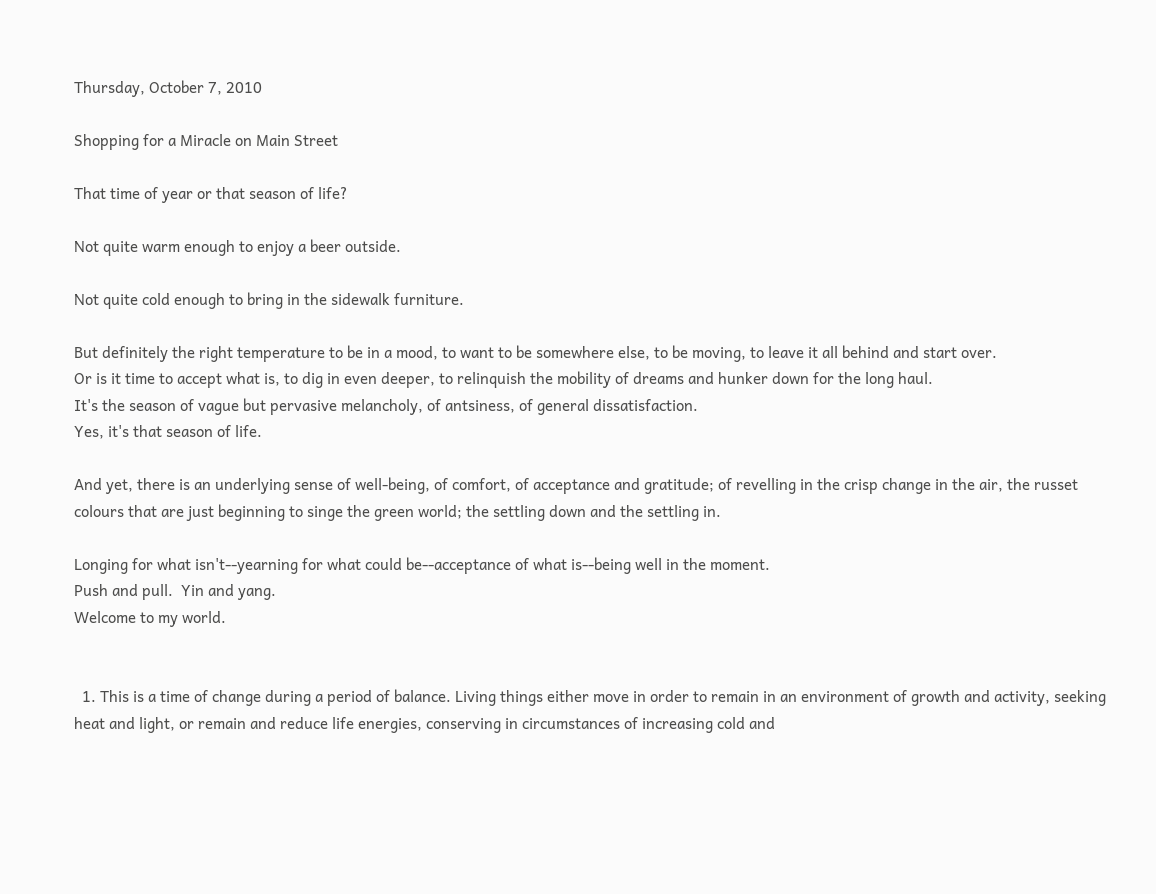Thursday, October 7, 2010

Shopping for a Miracle on Main Street

That time of year or that season of life?

Not quite warm enough to enjoy a beer outside.

Not quite cold enough to bring in the sidewalk furniture.

But definitely the right temperature to be in a mood, to want to be somewhere else, to be moving, to leave it all behind and start over.
Or is it time to accept what is, to dig in even deeper, to relinquish the mobility of dreams and hunker down for the long haul.
It's the season of vague but pervasive melancholy, of antsiness, of general dissatisfaction.
Yes, it's that season of life.

And yet, there is an underlying sense of well-being, of comfort, of acceptance and gratitude; of revelling in the crisp change in the air, the russet colours that are just beginning to singe the green world; the settling down and the settling in.

Longing for what isn't--yearning for what could be--acceptance of what is--being well in the moment.
Push and pull.  Yin and yang.
Welcome to my world.


  1. This is a time of change during a period of balance. Living things either move in order to remain in an environment of growth and activity, seeking heat and light, or remain and reduce life energies, conserving in circumstances of increasing cold and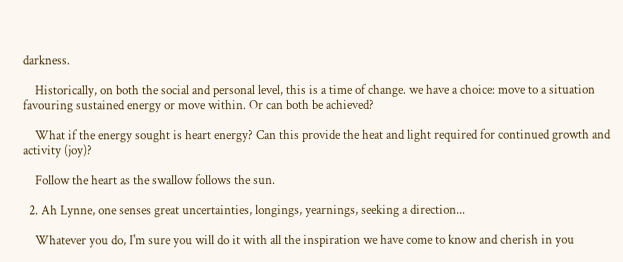darkness.

    Historically, on both the social and personal level, this is a time of change. we have a choice: move to a situation favouring sustained energy or move within. Or can both be achieved?

    What if the energy sought is heart energy? Can this provide the heat and light required for continued growth and activity (joy)?

    Follow the heart as the swallow follows the sun.

  2. Ah Lynne, one senses great uncertainties, longings, yearnings, seeking a direction...

    Whatever you do, I'm sure you will do it with all the inspiration we have come to know and cherish in you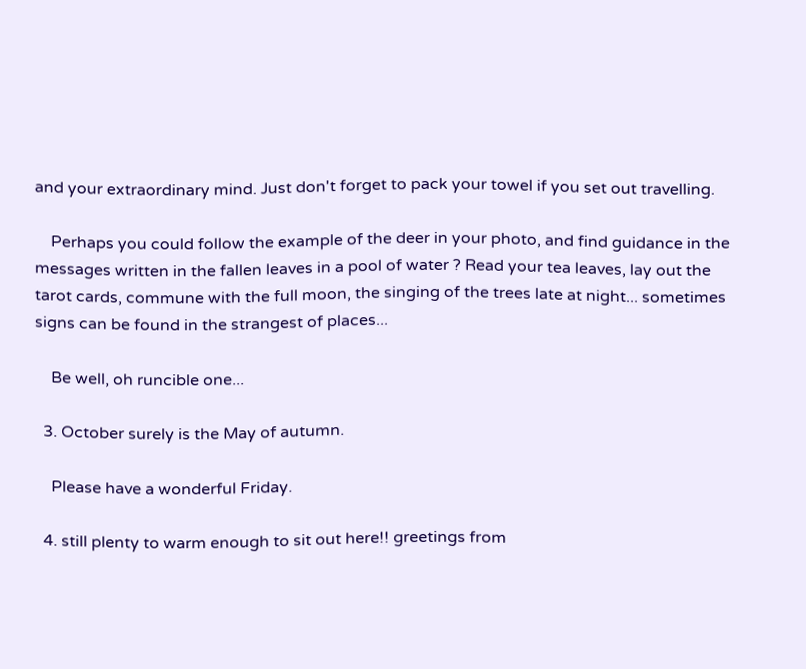and your extraordinary mind. Just don't forget to pack your towel if you set out travelling.

    Perhaps you could follow the example of the deer in your photo, and find guidance in the messages written in the fallen leaves in a pool of water ? Read your tea leaves, lay out the tarot cards, commune with the full moon, the singing of the trees late at night... sometimes signs can be found in the strangest of places...

    Be well, oh runcible one...

  3. October surely is the May of autumn.

    Please have a wonderful Friday.

  4. still plenty to warm enough to sit out here!! greetings from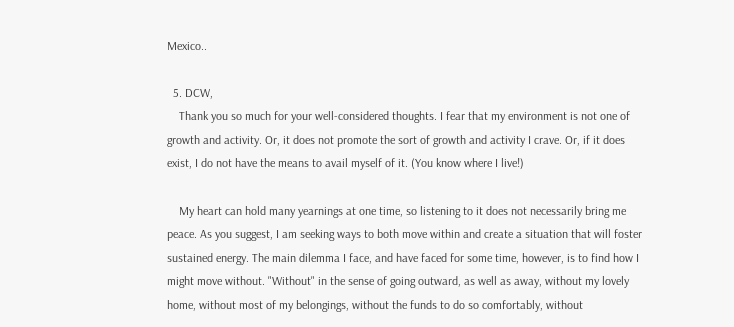Mexico..

  5. DCW,
    Thank you so much for your well-considered thoughts. I fear that my environment is not one of growth and activity. Or, it does not promote the sort of growth and activity I crave. Or, if it does exist, I do not have the means to avail myself of it. (You know where I live!)

    My heart can hold many yearnings at one time, so listening to it does not necessarily bring me peace. As you suggest, I am seeking ways to both move within and create a situation that will foster sustained energy. The main dilemma I face, and have faced for some time, however, is to find how I might move without. "Without" in the sense of going outward, as well as away, without my lovely home, without most of my belongings, without the funds to do so comfortably, without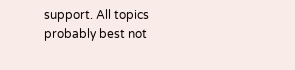support. All topics probably best not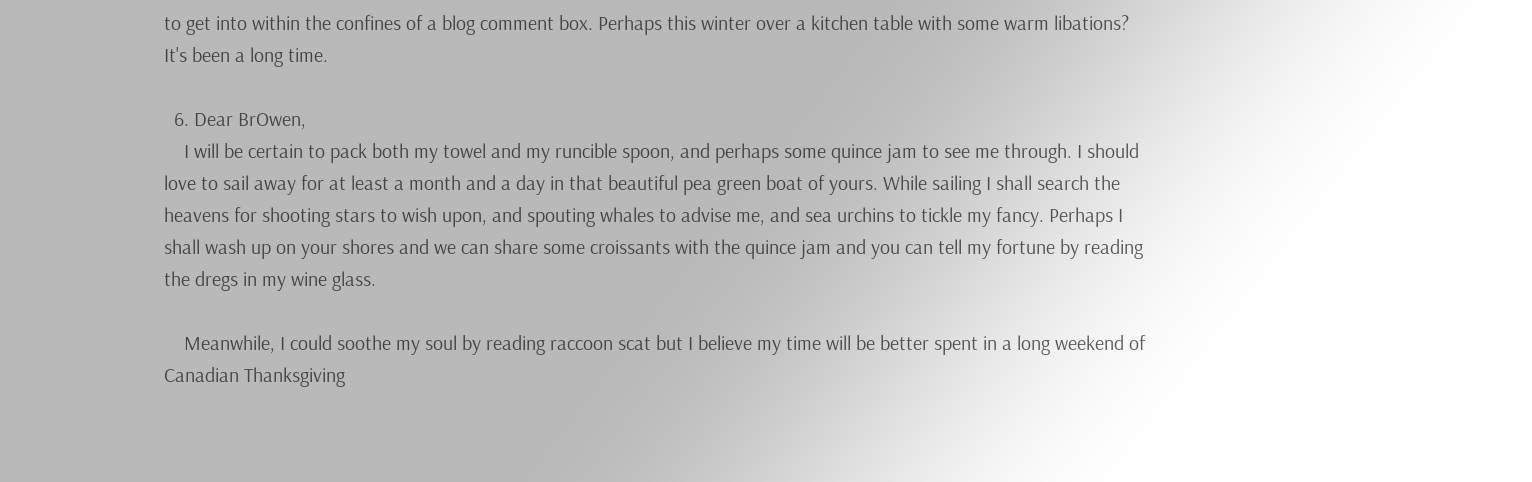to get into within the confines of a blog comment box. Perhaps this winter over a kitchen table with some warm libations? It's been a long time.

  6. Dear BrOwen,
    I will be certain to pack both my towel and my runcible spoon, and perhaps some quince jam to see me through. I should love to sail away for at least a month and a day in that beautiful pea green boat of yours. While sailing I shall search the heavens for shooting stars to wish upon, and spouting whales to advise me, and sea urchins to tickle my fancy. Perhaps I shall wash up on your shores and we can share some croissants with the quince jam and you can tell my fortune by reading the dregs in my wine glass.

    Meanwhile, I could soothe my soul by reading raccoon scat but I believe my time will be better spent in a long weekend of Canadian Thanksgiving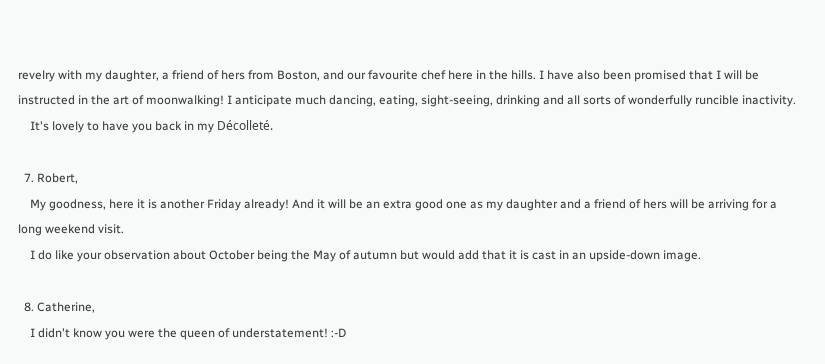revelry with my daughter, a friend of hers from Boston, and our favourite chef here in the hills. I have also been promised that I will be instructed in the art of moonwalking! I anticipate much dancing, eating, sight-seeing, drinking and all sorts of wonderfully runcible inactivity.
    It's lovely to have you back in my Décolleté.

  7. Robert,
    My goodness, here it is another Friday already! And it will be an extra good one as my daughter and a friend of hers will be arriving for a long weekend visit.
    I do like your observation about October being the May of autumn but would add that it is cast in an upside-down image.

  8. Catherine,
    I didn't know you were the queen of understatement! :-D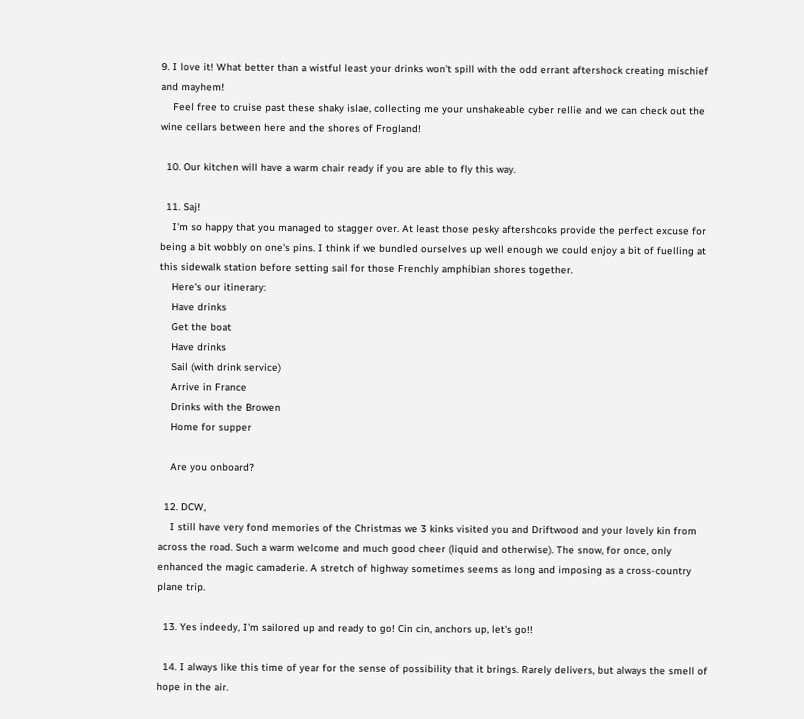9. I love it! What better than a wistful least your drinks won't spill with the odd errant aftershock creating mischief and mayhem!
    Feel free to cruise past these shaky islae, collecting me your unshakeable cyber rellie and we can check out the wine cellars between here and the shores of Frogland!

  10. Our kitchen will have a warm chair ready if you are able to fly this way.

  11. Saj!
    I'm so happy that you managed to stagger over. At least those pesky aftershcoks provide the perfect excuse for being a bit wobbly on one's pins. I think if we bundled ourselves up well enough we could enjoy a bit of fuelling at this sidewalk station before setting sail for those Frenchly amphibian shores together.
    Here's our itinerary:
    Have drinks
    Get the boat
    Have drinks
    Sail (with drink service)
    Arrive in France
    Drinks with the Browen
    Home for supper

    Are you onboard?

  12. DCW,
    I still have very fond memories of the Christmas we 3 kinks visited you and Driftwood and your lovely kin from across the road. Such a warm welcome and much good cheer (liquid and otherwise). The snow, for once, only enhanced the magic camaderie. A stretch of highway sometimes seems as long and imposing as a cross-country plane trip.

  13. Yes indeedy, I'm sailored up and ready to go! Cin cin, anchors up, let's go!!

  14. I always like this time of year for the sense of possibility that it brings. Rarely delivers, but always the smell of hope in the air.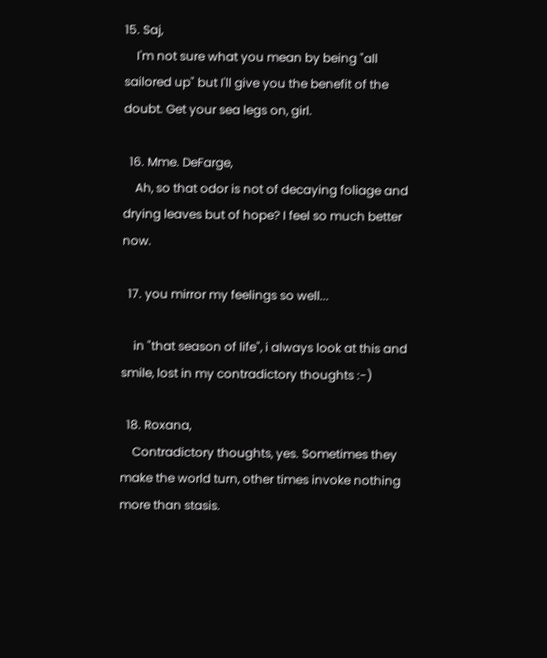15. Saj,
    I'm not sure what you mean by being "all sailored up" but I'll give you the benefit of the doubt. Get your sea legs on, girl.

  16. Mme. DeFarge,
    Ah, so that odor is not of decaying foliage and drying leaves but of hope? I feel so much better now.

  17. you mirror my feelings so well...

    in "that season of life", i always look at this and smile, lost in my contradictory thoughts :-)

  18. Roxana,
    Contradictory thoughts, yes. Sometimes they make the world turn, other times invoke nothing more than stasis.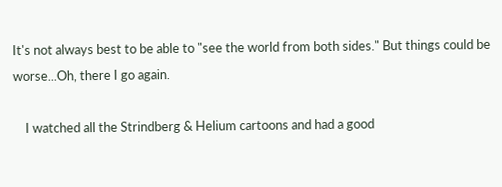It's not always best to be able to "see the world from both sides." But things could be worse...Oh, there I go again.

    I watched all the Strindberg & Helium cartoons and had a good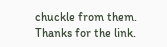chuckle from them. Thanks for the link.